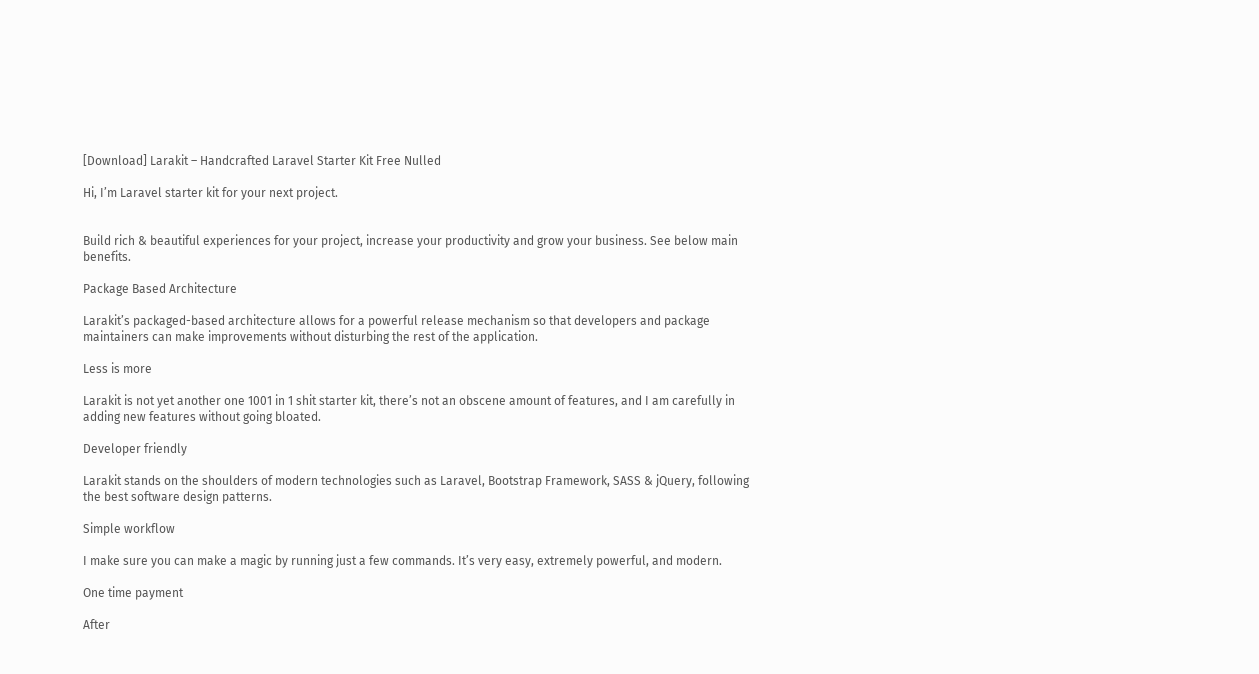[Download] Larakit – Handcrafted Laravel Starter Kit Free Nulled

Hi, I’m Laravel starter kit for your next project.


Build rich & beautiful experiences for your project, increase your productivity and grow your business. See below main benefits.

Package Based Architecture

Larakit’s packaged-based architecture allows for a powerful release mechanism so that developers and package maintainers can make improvements without disturbing the rest of the application.

Less is more

Larakit is not yet another one 1001 in 1 shit starter kit, there’s not an obscene amount of features, and I am carefully in adding new features without going bloated.

Developer friendly

Larakit stands on the shoulders of modern technologies such as Laravel, Bootstrap Framework, SASS & jQuery, following the best software design patterns.

Simple workflow

I make sure you can make a magic by running just a few commands. It’s very easy, extremely powerful, and modern.

One time payment

After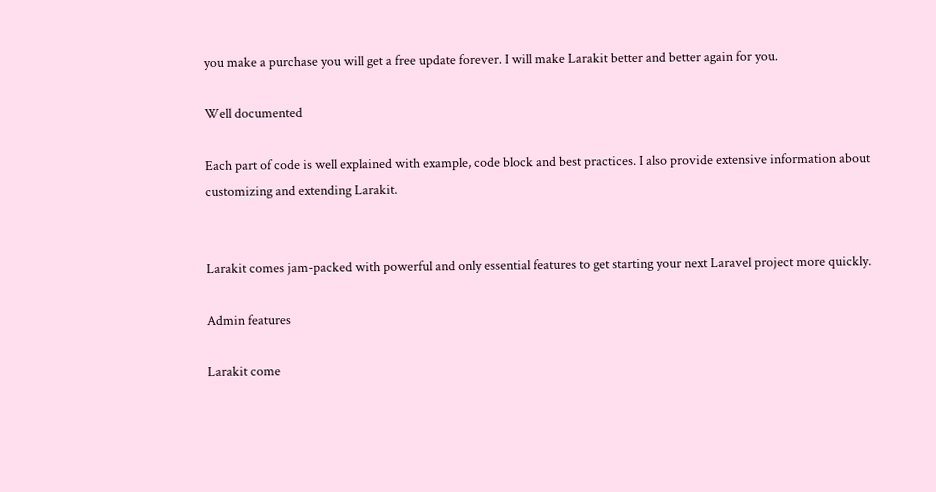you make a purchase you will get a free update forever. I will make Larakit better and better again for you.

Well documented

Each part of code is well explained with example, code block and best practices. I also provide extensive information about customizing and extending Larakit.


Larakit comes jam-packed with powerful and only essential features to get starting your next Laravel project more quickly.

Admin features

Larakit come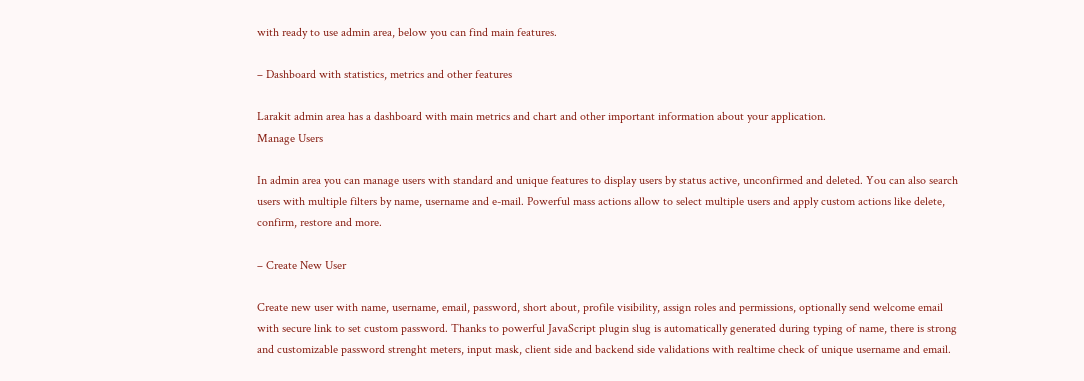with ready to use admin area, below you can find main features.

– Dashboard with statistics, metrics and other features

Larakit admin area has a dashboard with main metrics and chart and other important information about your application.
Manage Users

In admin area you can manage users with standard and unique features to display users by status active, unconfirmed and deleted. You can also search users with multiple filters by name, username and e-mail. Powerful mass actions allow to select multiple users and apply custom actions like delete, confirm, restore and more.

– Create New User

Create new user with name, username, email, password, short about, profile visibility, assign roles and permissions, optionally send welcome email with secure link to set custom password. Thanks to powerful JavaScript plugin slug is automatically generated during typing of name, there is strong and customizable password strenght meters, input mask, client side and backend side validations with realtime check of unique username and email.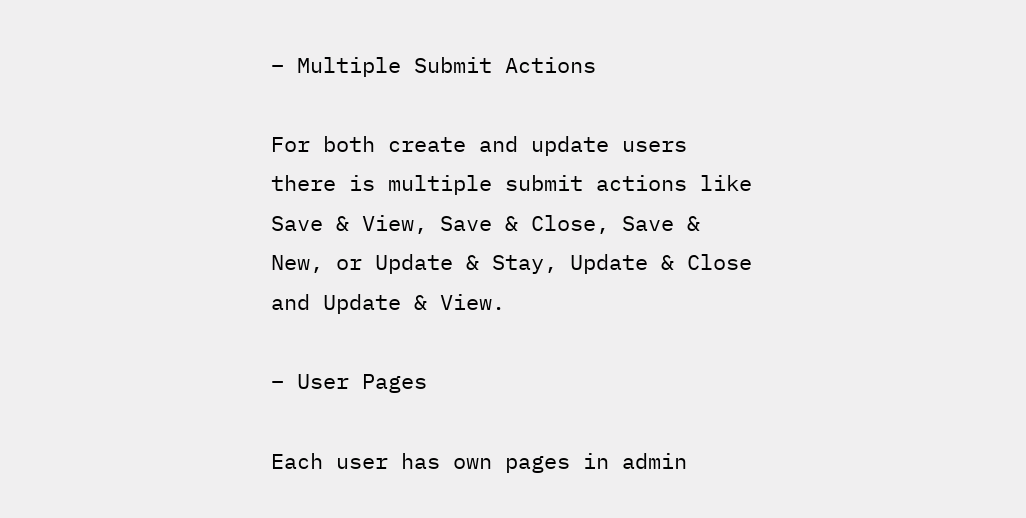– Multiple Submit Actions

For both create and update users there is multiple submit actions like Save & View, Save & Close, Save & New, or Update & Stay, Update & Close and Update & View.

– User Pages

Each user has own pages in admin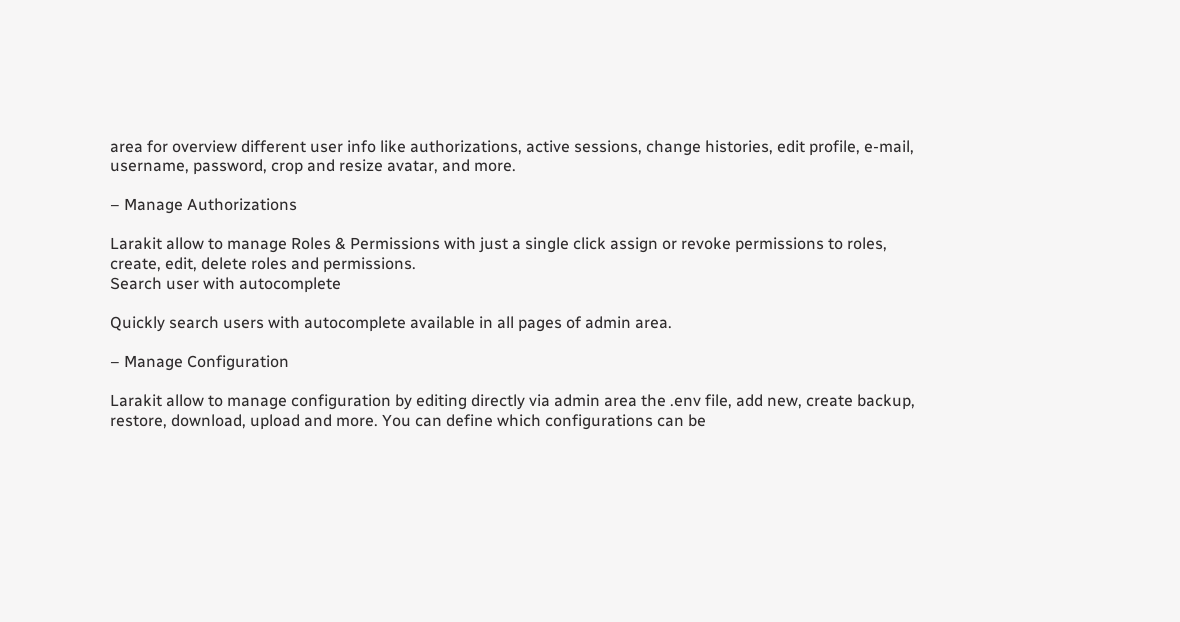area for overview different user info like authorizations, active sessions, change histories, edit profile, e-mail, username, password, crop and resize avatar, and more.

– Manage Authorizations

Larakit allow to manage Roles & Permissions with just a single click assign or revoke permissions to roles, create, edit, delete roles and permissions.
Search user with autocomplete

Quickly search users with autocomplete available in all pages of admin area.

– Manage Configuration

Larakit allow to manage configuration by editing directly via admin area the .env file, add new, create backup, restore, download, upload and more. You can define which configurations can be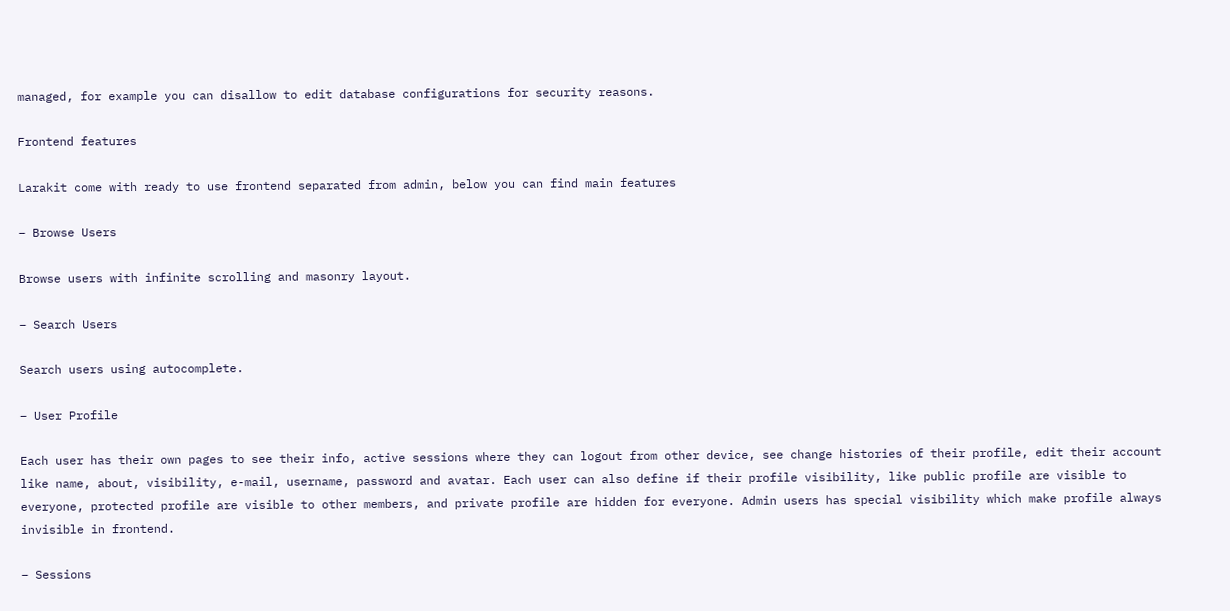managed, for example you can disallow to edit database configurations for security reasons.

Frontend features

Larakit come with ready to use frontend separated from admin, below you can find main features

– Browse Users

Browse users with infinite scrolling and masonry layout.

– Search Users

Search users using autocomplete.

– User Profile

Each user has their own pages to see their info, active sessions where they can logout from other device, see change histories of their profile, edit their account like name, about, visibility, e-mail, username, password and avatar. Each user can also define if their profile visibility, like public profile are visible to everyone, protected profile are visible to other members, and private profile are hidden for everyone. Admin users has special visibility which make profile always invisible in frontend.

– Sessions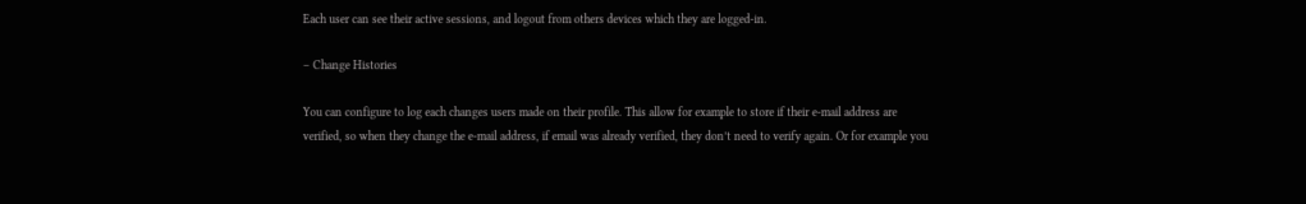Each user can see their active sessions, and logout from others devices which they are logged-in.

– Change Histories

You can configure to log each changes users made on their profile. This allow for example to store if their e-mail address are verified, so when they change the e-mail address, if email was already verified, they don’t need to verify again. Or for example you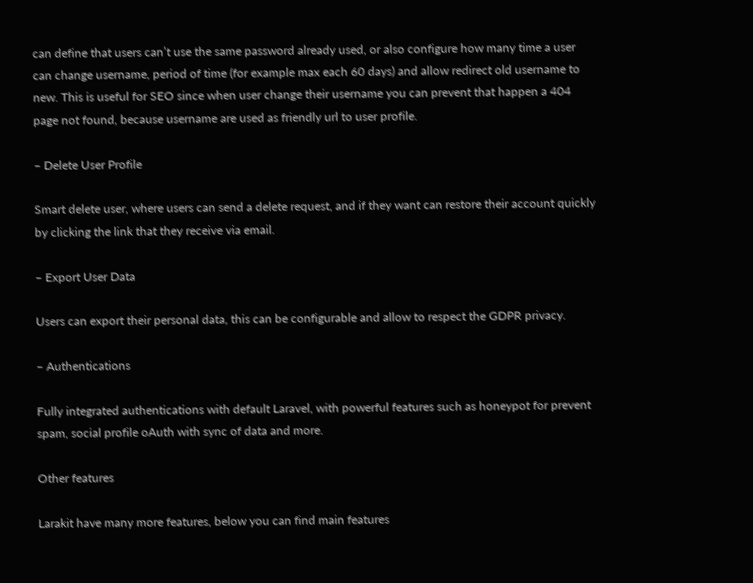can define that users can’t use the same password already used, or also configure how many time a user can change username, period of time (for example max each 60 days) and allow redirect old username to new. This is useful for SEO since when user change their username you can prevent that happen a 404 page not found, because username are used as friendly url to user profile.

– Delete User Profile

Smart delete user, where users can send a delete request, and if they want can restore their account quickly by clicking the link that they receive via email.

– Export User Data

Users can export their personal data, this can be configurable and allow to respect the GDPR privacy.

– Authentications

Fully integrated authentications with default Laravel, with powerful features such as honeypot for prevent spam, social profile oAuth with sync of data and more.

Other features

Larakit have many more features, below you can find main features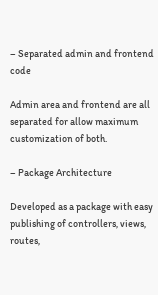– Separated admin and frontend code

Admin area and frontend are all separated for allow maximum customization of both.

– Package Architecture

Developed as a package with easy publishing of controllers, views, routes,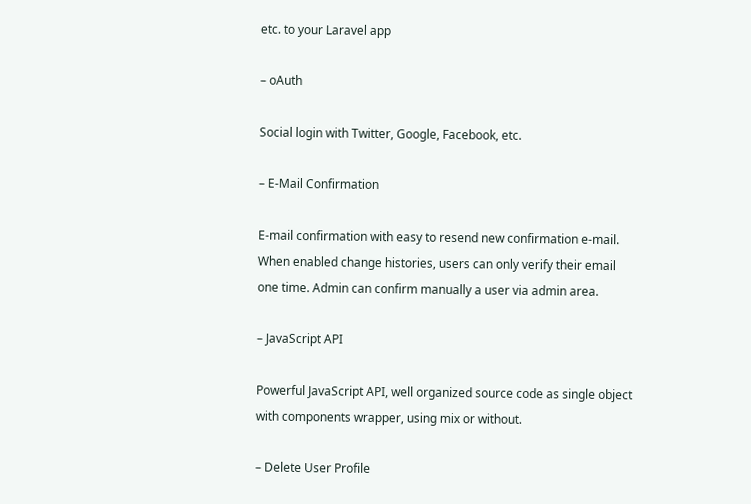etc. to your Laravel app

– oAuth

Social login with Twitter, Google, Facebook, etc.

– E-Mail Confirmation

E-mail confirmation with easy to resend new confirmation e-mail. When enabled change histories, users can only verify their email one time. Admin can confirm manually a user via admin area.

– JavaScript API

Powerful JavaScript API, well organized source code as single object with components wrapper, using mix or without.

– Delete User Profile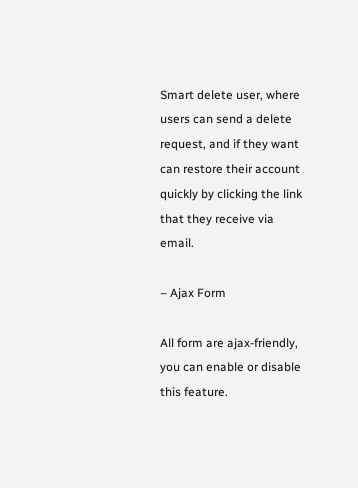Smart delete user, where users can send a delete request, and if they want can restore their account quickly by clicking the link that they receive via email.

– Ajax Form

All form are ajax-friendly, you can enable or disable this feature.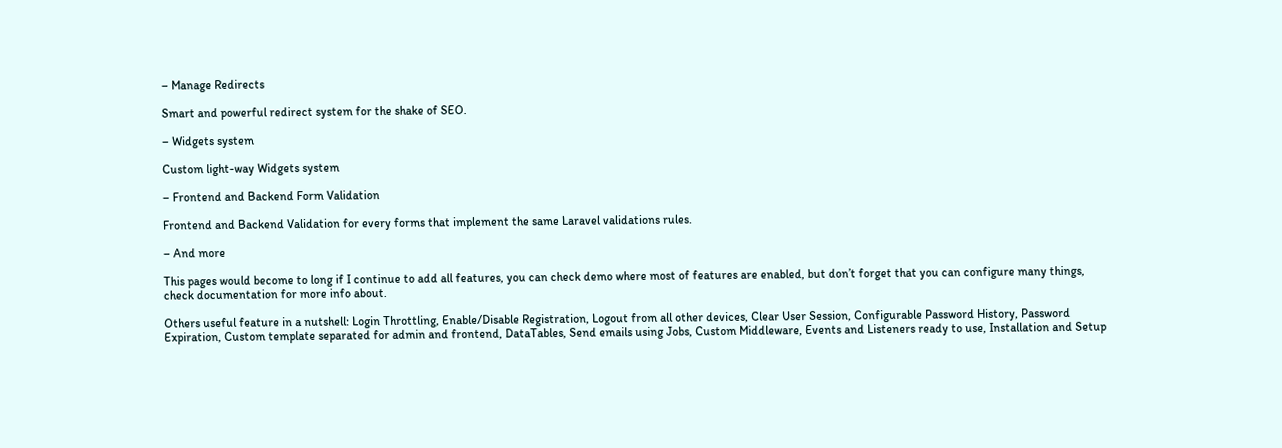– Manage Redirects

Smart and powerful redirect system for the shake of SEO.

– Widgets system

Custom light-way Widgets system

– Frontend and Backend Form Validation

Frontend and Backend Validation for every forms that implement the same Laravel validations rules.

– And more

This pages would become to long if I continue to add all features, you can check demo where most of features are enabled, but don’t forget that you can configure many things, check documentation for more info about.

Others useful feature in a nutshell: Login Throttling, Enable/Disable Registration, Logout from all other devices, Clear User Session, Configurable Password History, Password Expiration, Custom template separated for admin and frontend, DataTables, Send emails using Jobs, Custom Middleware, Events and Listeners ready to use, Installation and Setup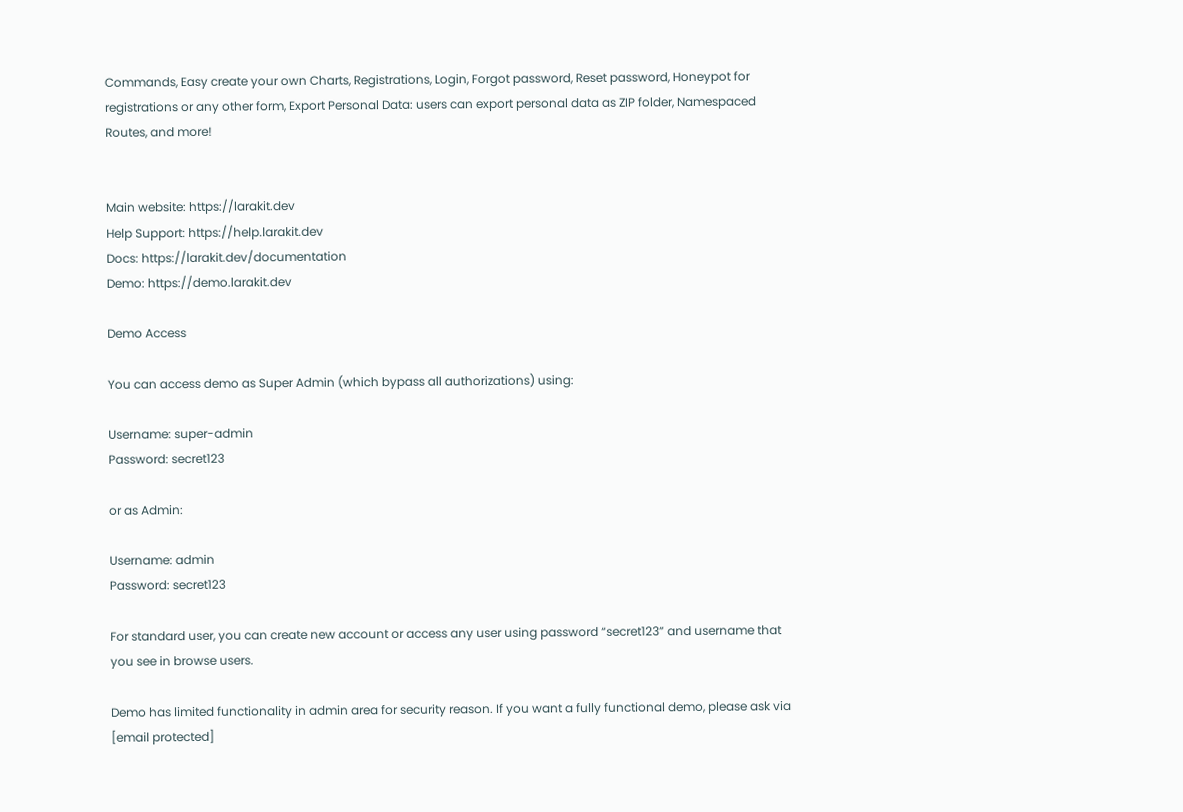Commands, Easy create your own Charts, Registrations, Login, Forgot password, Reset password, Honeypot for registrations or any other form, Export Personal Data: users can export personal data as ZIP folder, Namespaced Routes, and more!


Main website: https://larakit.dev
Help Support: https://help.larakit.dev
Docs: https://larakit.dev/documentation
Demo: https://demo.larakit.dev

Demo Access

You can access demo as Super Admin (which bypass all authorizations) using:

Username: super-admin
Password: secret123

or as Admin:

Username: admin
Password: secret123

For standard user, you can create new account or access any user using password “secret123” and username that you see in browse users.

Demo has limited functionality in admin area for security reason. If you want a fully functional demo, please ask via [email protected]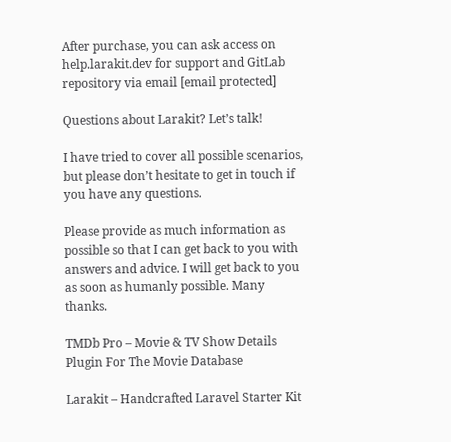After purchase, you can ask access on help.larakit.dev for support and GitLab repository via email [email protected]

Questions about Larakit? Let’s talk!

I have tried to cover all possible scenarios, but please don’t hesitate to get in touch if you have any questions.

Please provide as much information as possible so that I can get back to you with answers and advice. I will get back to you as soon as humanly possible. Many thanks.

TMDb Pro – Movie & TV Show Details Plugin For The Movie Database

Larakit – Handcrafted Laravel Starter Kit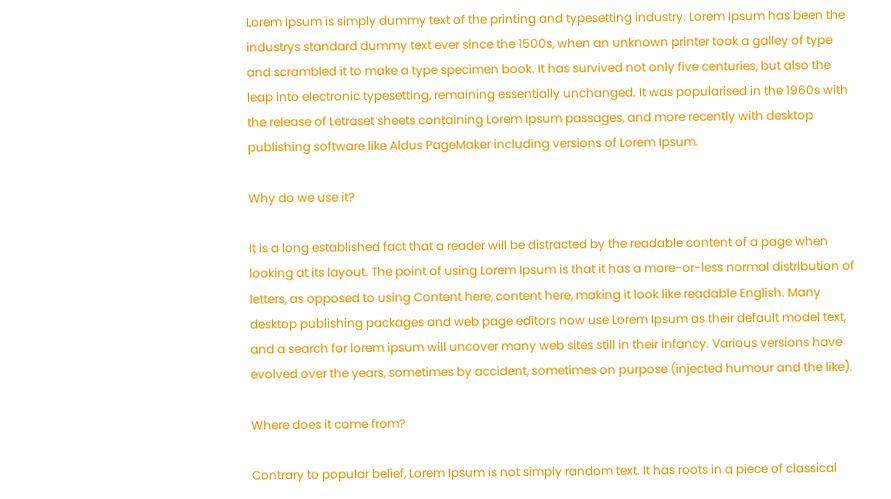Lorem Ipsum is simply dummy text of the printing and typesetting industry. Lorem Ipsum has been the industrys standard dummy text ever since the 1500s, when an unknown printer took a galley of type and scrambled it to make a type specimen book. It has survived not only five centuries, but also the leap into electronic typesetting, remaining essentially unchanged. It was popularised in the 1960s with the release of Letraset sheets containing Lorem Ipsum passages, and more recently with desktop publishing software like Aldus PageMaker including versions of Lorem Ipsum.

Why do we use it?

It is a long established fact that a reader will be distracted by the readable content of a page when looking at its layout. The point of using Lorem Ipsum is that it has a more-or-less normal distribution of letters, as opposed to using Content here, content here, making it look like readable English. Many desktop publishing packages and web page editors now use Lorem Ipsum as their default model text, and a search for lorem ipsum will uncover many web sites still in their infancy. Various versions have evolved over the years, sometimes by accident, sometimes on purpose (injected humour and the like).

Where does it come from?

Contrary to popular belief, Lorem Ipsum is not simply random text. It has roots in a piece of classical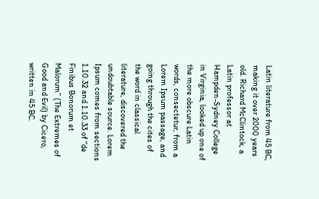Latin literature from 45 BC, making it over 2000 years old. Richard McClintock, a Latin professor at Hampden-Sydney College in Virginia, looked up one of the more obscure Latin words, consectetur, from a Lorem Ipsum passage, and going through the cites of the word in classical literature, discovered the undoubtable source. Lorem Ipsum comes from sections 1.10.32 and 1.10.33 of “de Finibus Bonorum et Malorum” (The Extremes of Good and Evil) by Cicero, written in 45 BC.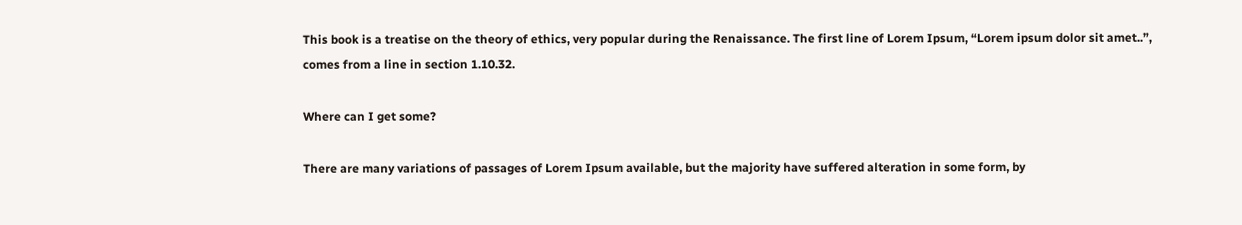This book is a treatise on the theory of ethics, very popular during the Renaissance. The first line of Lorem Ipsum, “Lorem ipsum dolor sit amet..”, comes from a line in section 1.10.32.

Where can I get some?

There are many variations of passages of Lorem Ipsum available, but the majority have suffered alteration in some form, by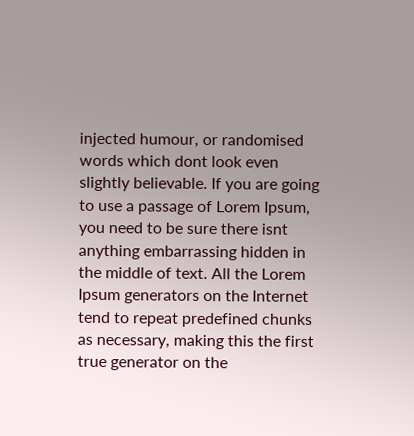injected humour, or randomised words which dont look even slightly believable. If you are going to use a passage of Lorem Ipsum, you need to be sure there isnt anything embarrassing hidden in the middle of text. All the Lorem Ipsum generators on the Internet tend to repeat predefined chunks as necessary, making this the first true generator on the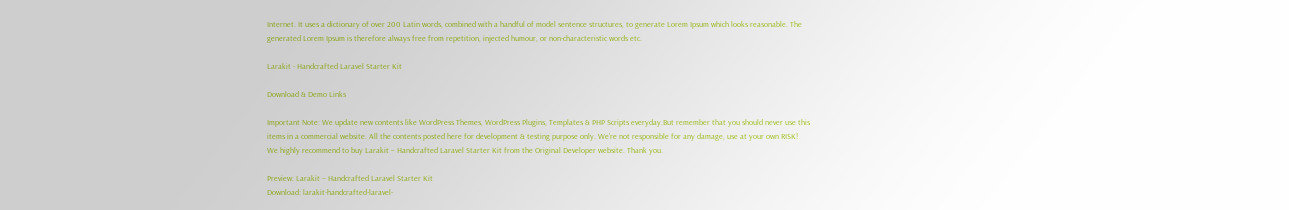Internet. It uses a dictionary of over 200 Latin words, combined with a handful of model sentence structures, to generate Lorem Ipsum which looks reasonable. The generated Lorem Ipsum is therefore always free from repetition, injected humour, or non-characteristic words etc.

Larakit - Handcrafted Laravel Starter Kit

Download & Demo Links

Important Note: We update new contents like WordPress Themes, WordPress Plugins, Templates & PHP Scripts everyday.But remember that you should never use this items in a commercial website. All the contents posted here for development & testing purpose only. We’re not responsible for any damage, use at your own RISK! We highly recommend to buy Larakit – Handcrafted Laravel Starter Kit from the Original Developer website. Thank you.

Preview: Larakit – Handcrafted Laravel Starter Kit
Download: larakit-handcrafted-laravel-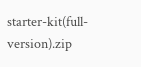starter-kit(full-version).zip